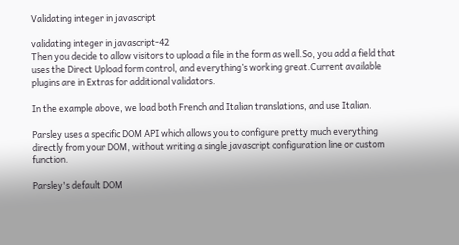Validating integer in javascript

validating integer in javascript-42
Then you decide to allow visitors to upload a file in the form as well.So, you add a field that uses the Direct Upload form control, and everything’s working great.Current available plugins are in Extras for additional validators.

In the example above, we load both French and Italian translations, and use Italian.

Parsley uses a specific DOM API which allows you to configure pretty much everything directly from your DOM, without writing a single javascript configuration line or custom function.

Parsley's default DOM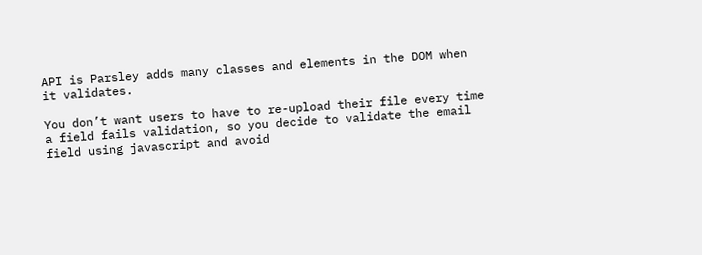API is Parsley adds many classes and elements in the DOM when it validates.

You don’t want users to have to re-upload their file every time a field fails validation, so you decide to validate the email field using javascript and avoid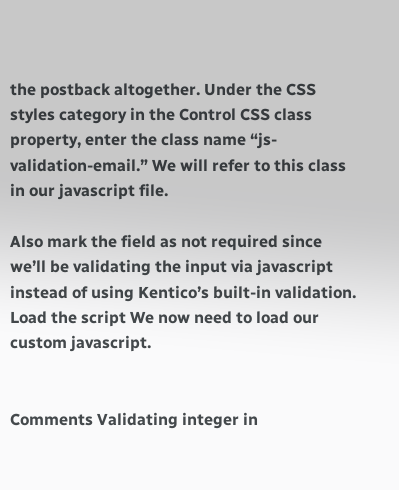the postback altogether. Under the CSS styles category in the Control CSS class property, enter the class name “js-validation-email.” We will refer to this class in our javascript file.

Also mark the field as not required since we’ll be validating the input via javascript instead of using Kentico’s built-in validation. Load the script We now need to load our custom javascript.


Comments Validating integer in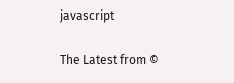javascript

The Latest from ©